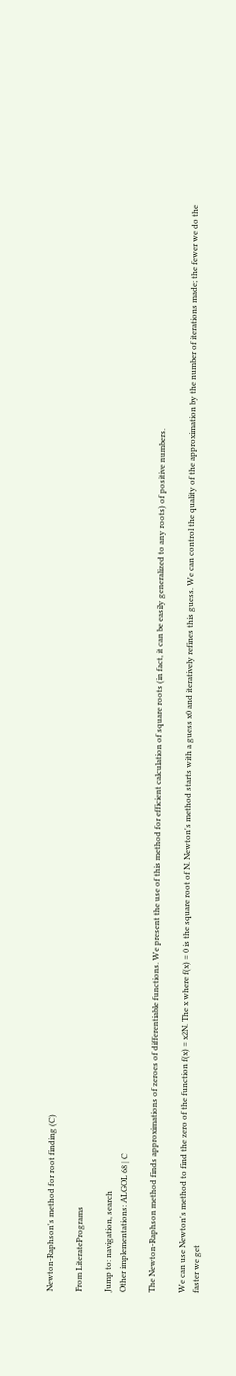Newton-Raphson's method for root finding (C)

From LiteratePrograms

Jump to: navigation, search
Other implementations: ALGOL 68 | C

The Newton-Raphson method finds approximations of zeroes of differentiable functions. We present the use of this method for efficient calculation of square roots (in fact, it can be easily generalized to any roots) of positive numbers.

We can use Newton's method to find the zero of the function f(x) = x2N. The x where f(x) = 0 is the square root of N. Newton's method starts with a guess x0 and iteratively refines this guess. We can control the quality of the approximation by the number of iterations made; the fewer we do the faster we get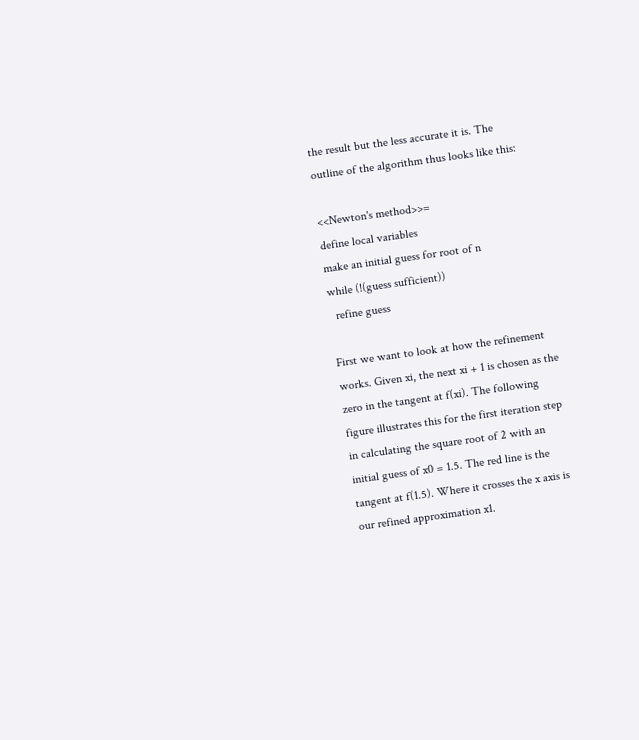the result but the less accurate it is. The outline of the algorithm thus looks like this:

<<Newton's method>>=
define local variables
make an initial guess for root of n
while (!(guess sufficient))
  refine guess

First we want to look at how the refinement works. Given xi, the next xi + 1 is chosen as the zero in the tangent at f(xi). The following figure illustrates this for the first iteration step in calculating the square root of 2 with an initial guess of x0 = 1.5. The red line is the tangent at f(1.5). Where it crosses the x axis is our refined approximation x1.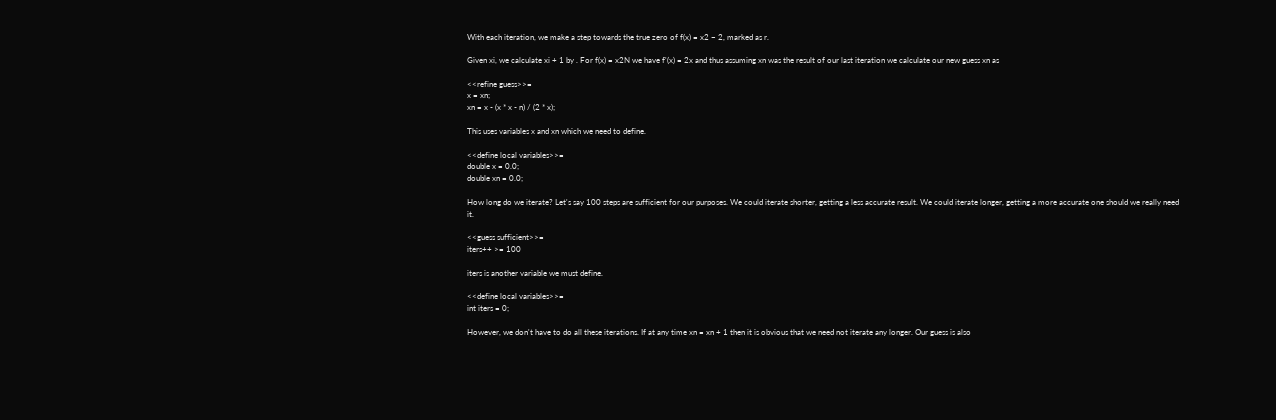With each iteration, we make a step towards the true zero of f(x) = x2 − 2, marked as r.

Given xi, we calculate xi + 1 by . For f(x) = x2N we have f'(x) = 2x and thus assuming xn was the result of our last iteration we calculate our new guess xn as

<<refine guess>>=
x = xn;
xn = x - (x * x - n) / (2 * x);

This uses variables x and xn which we need to define.

<<define local variables>>=
double x = 0.0;
double xn = 0.0;

How long do we iterate? Let's say 100 steps are sufficient for our purposes. We could iterate shorter, getting a less accurate result. We could iterate longer, getting a more accurate one should we really need it.

<<guess sufficient>>=
iters++ >= 100

iters is another variable we must define.

<<define local variables>>=
int iters = 0;

However, we don't have to do all these iterations. If at any time xn = xn + 1 then it is obvious that we need not iterate any longer. Our guess is also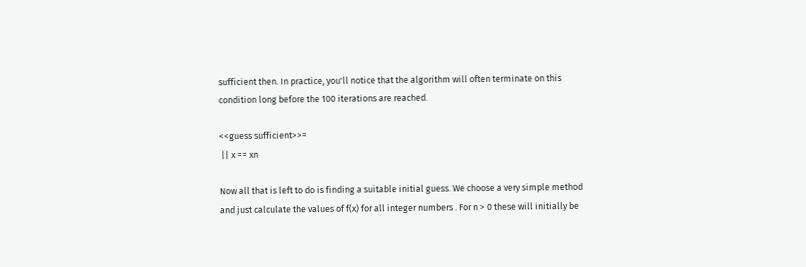sufficient then. In practice, you'll notice that the algorithm will often terminate on this condition long before the 100 iterations are reached.

<<guess sufficient>>=
 || x == xn

Now all that is left to do is finding a suitable initial guess. We choose a very simple method and just calculate the values of f(x) for all integer numbers . For n > 0 these will initially be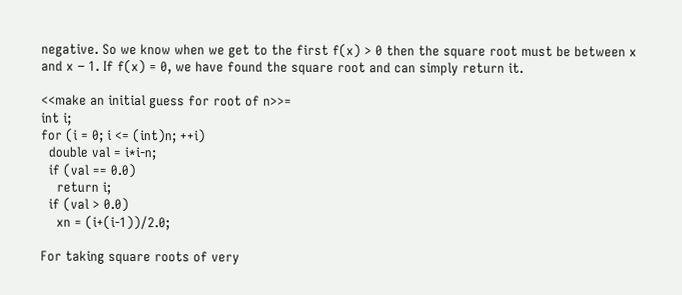negative. So we know when we get to the first f(x) > 0 then the square root must be between x and x − 1. If f(x) = 0, we have found the square root and can simply return it.

<<make an initial guess for root of n>>=
int i;
for (i = 0; i <= (int)n; ++i)
  double val = i*i-n;
  if (val == 0.0)
    return i;
  if (val > 0.0)
    xn = (i+(i-1))/2.0;

For taking square roots of very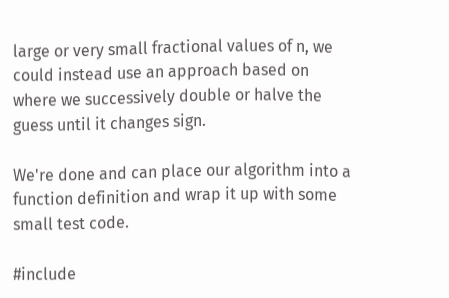large or very small fractional values of n, we could instead use an approach based on where we successively double or halve the guess until it changes sign.

We're done and can place our algorithm into a function definition and wrap it up with some small test code.

#include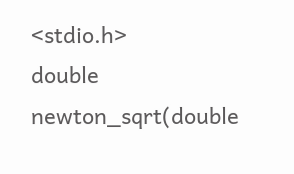<stdio.h>
double newton_sqrt(double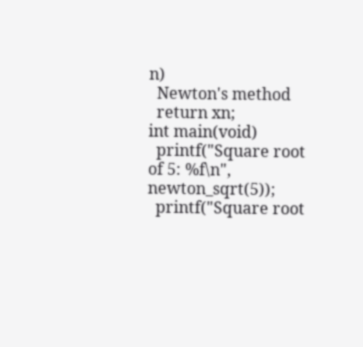n)
  Newton's method
  return xn;
int main(void)
  printf("Square root of 5: %f\n", newton_sqrt(5));
  printf("Square root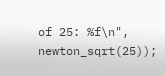of 25: %f\n", newton_sqrt(25));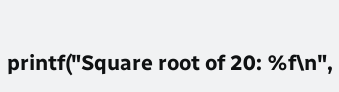printf("Square root of 20: %f\n",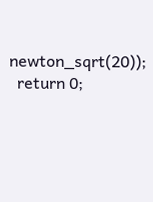newton_sqrt(20));
  return 0;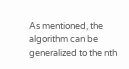As mentioned, the algorithm can be generalized to the nth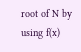root of N by using f(x)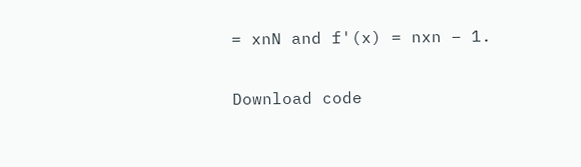= xnN and f'(x) = nxn − 1.

Download code